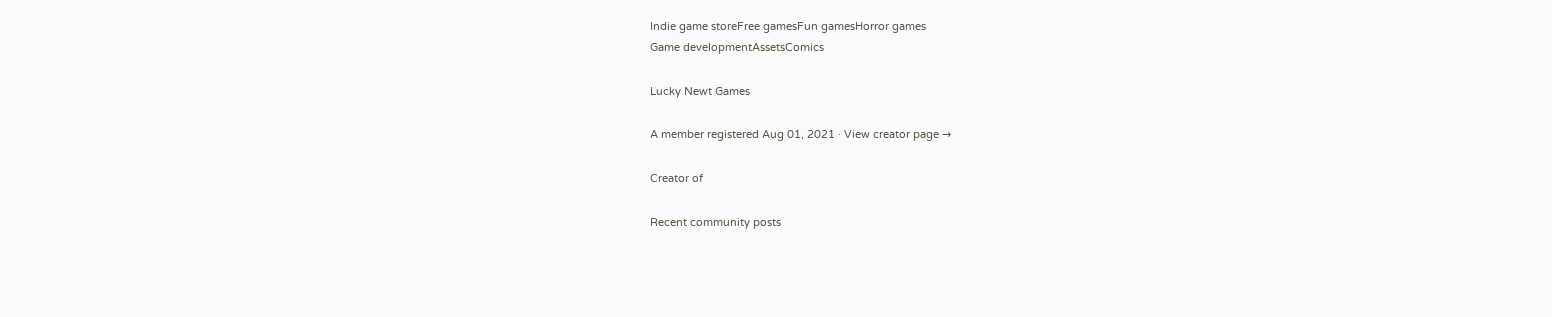Indie game storeFree gamesFun gamesHorror games
Game developmentAssetsComics

Lucky Newt Games

A member registered Aug 01, 2021 · View creator page →

Creator of

Recent community posts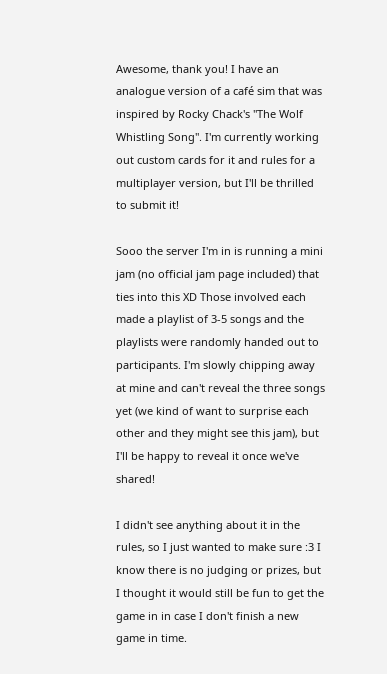Awesome, thank you! I have an analogue version of a café sim that was inspired by Rocky Chack's "The Wolf Whistling Song". I'm currently working out custom cards for it and rules for a multiplayer version, but I'll be thrilled to submit it!

Sooo the server I'm in is running a mini jam (no official jam page included) that ties into this XD Those involved each made a playlist of 3-5 songs and the playlists were randomly handed out to participants. I'm slowly chipping away at mine and can't reveal the three songs yet (we kind of want to surprise each other and they might see this jam), but I'll be happy to reveal it once we've shared!

I didn't see anything about it in the rules, so I just wanted to make sure :3 I know there is no judging or prizes, but I thought it would still be fun to get the game in in case I don't finish a new game in time.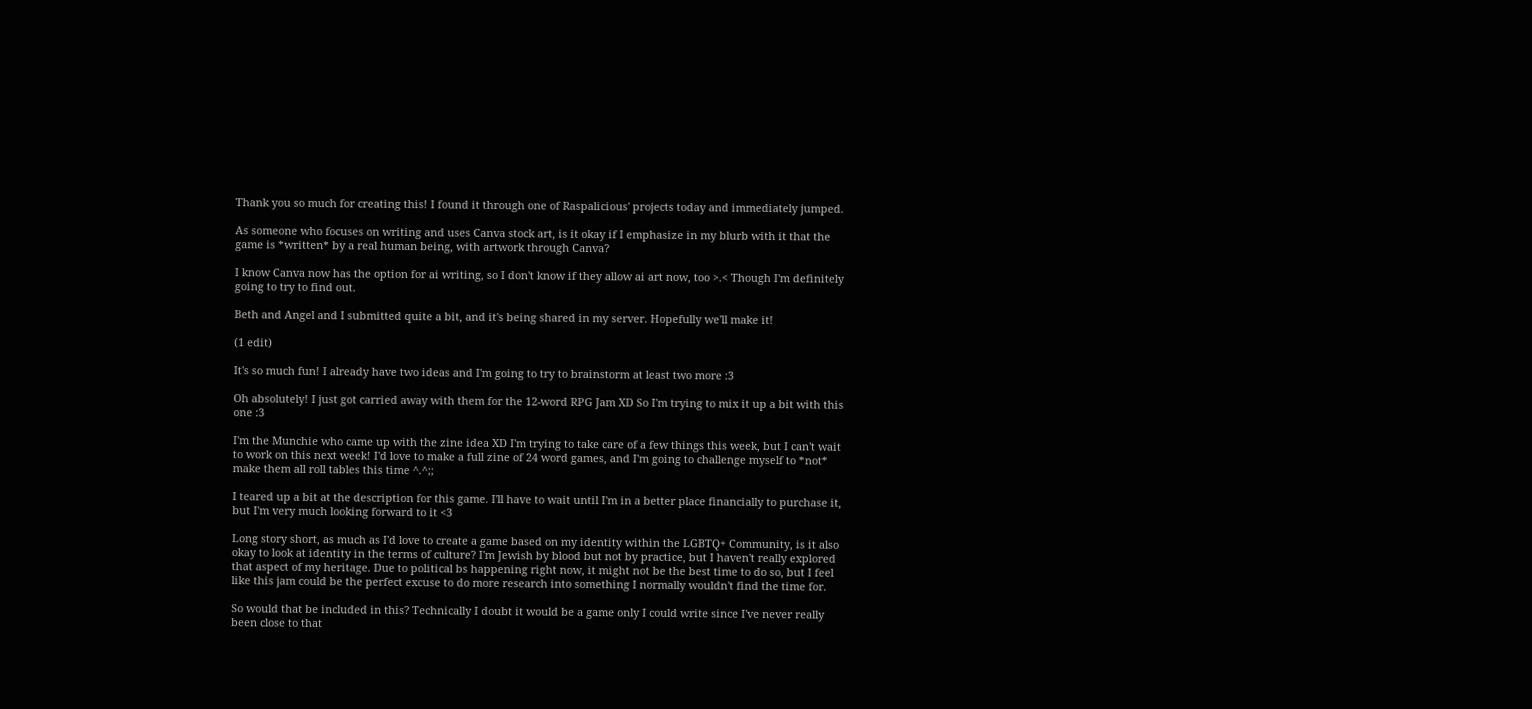Thank you so much for creating this! I found it through one of Raspalicious' projects today and immediately jumped.

As someone who focuses on writing and uses Canva stock art, is it okay if I emphasize in my blurb with it that the game is *written* by a real human being, with artwork through Canva?

I know Canva now has the option for ai writing, so I don't know if they allow ai art now, too >.< Though I'm definitely going to try to find out.

Beth and Angel and I submitted quite a bit, and it's being shared in my server. Hopefully we'll make it!

(1 edit)

It's so much fun! I already have two ideas and I'm going to try to brainstorm at least two more :3

Oh absolutely! I just got carried away with them for the 12-word RPG Jam XD So I'm trying to mix it up a bit with this one :3

I'm the Munchie who came up with the zine idea XD I'm trying to take care of a few things this week, but I can't wait to work on this next week! I'd love to make a full zine of 24 word games, and I'm going to challenge myself to *not* make them all roll tables this time ^.^;;

I teared up a bit at the description for this game. I'll have to wait until I'm in a better place financially to purchase it, but I'm very much looking forward to it <3

Long story short, as much as I'd love to create a game based on my identity within the LGBTQ+ Community, is it also okay to look at identity in the terms of culture? I'm Jewish by blood but not by practice, but I haven't really explored that aspect of my heritage. Due to political bs happening right now, it might not be the best time to do so, but I feel like this jam could be the perfect excuse to do more research into something I normally wouldn't find the time for.

So would that be included in this? Technically I doubt it would be a game only I could write since I've never really been close to that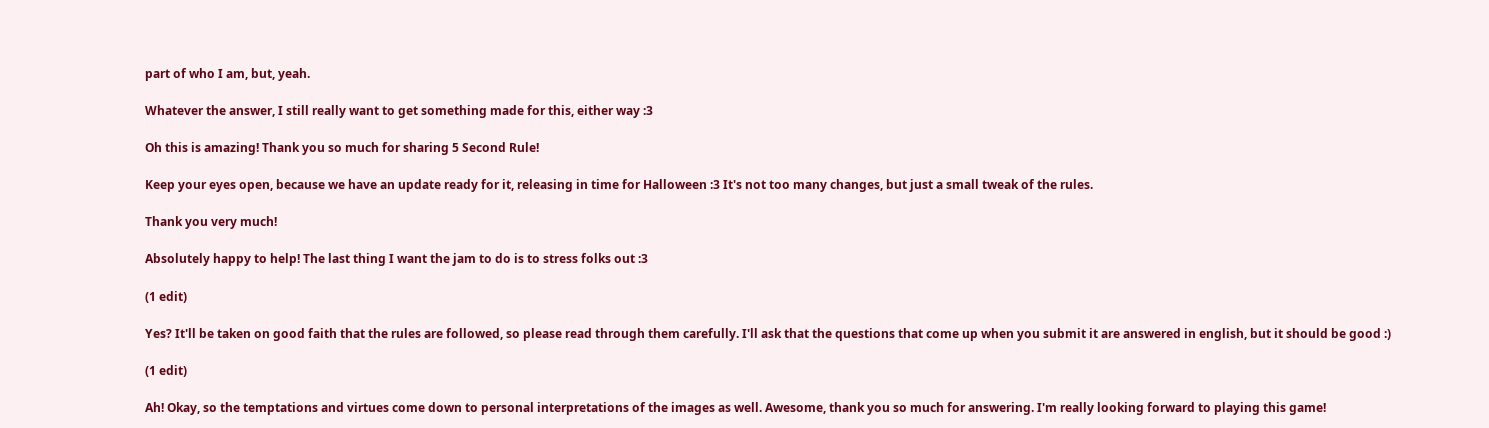part of who I am, but, yeah.

Whatever the answer, I still really want to get something made for this, either way :3

Oh this is amazing! Thank you so much for sharing 5 Second Rule!

Keep your eyes open, because we have an update ready for it, releasing in time for Halloween :3 It's not too many changes, but just a small tweak of the rules.

Thank you very much!

Absolutely happy to help! The last thing I want the jam to do is to stress folks out :3

(1 edit)

Yes? It'll be taken on good faith that the rules are followed, so please read through them carefully. I'll ask that the questions that come up when you submit it are answered in english, but it should be good :)

(1 edit)

Ah! Okay, so the temptations and virtues come down to personal interpretations of the images as well. Awesome, thank you so much for answering. I'm really looking forward to playing this game!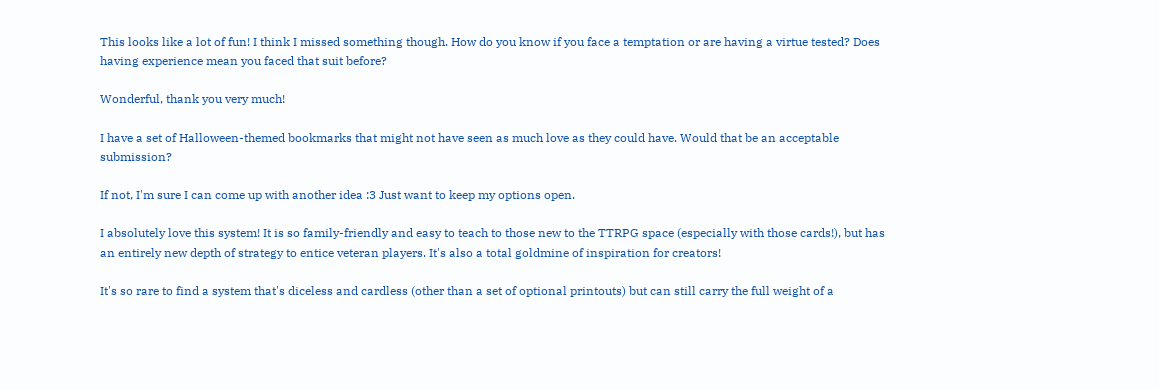This looks like a lot of fun! I think I missed something though. How do you know if you face a temptation or are having a virtue tested? Does having experience mean you faced that suit before?

Wonderful, thank you very much!

I have a set of Halloween-themed bookmarks that might not have seen as much love as they could have. Would that be an acceptable submission?

If not, I'm sure I can come up with another idea :3 Just want to keep my options open.

I absolutely love this system! It is so family-friendly and easy to teach to those new to the TTRPG space (especially with those cards!), but has an entirely new depth of strategy to entice veteran players. It's also a total goldmine of inspiration for creators!

It's so rare to find a system that's diceless and cardless (other than a set of optional printouts) but can still carry the full weight of a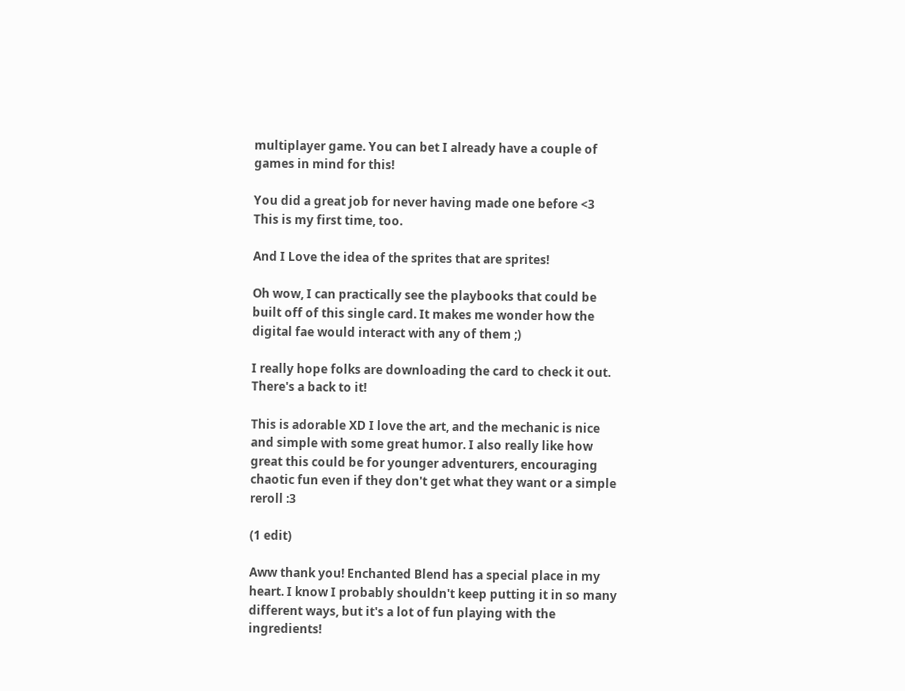multiplayer game. You can bet I already have a couple of games in mind for this!

You did a great job for never having made one before <3 This is my first time, too.

And I Love the idea of the sprites that are sprites!

Oh wow, I can practically see the playbooks that could be built off of this single card. It makes me wonder how the digital fae would interact with any of them ;)

I really hope folks are downloading the card to check it out. There's a back to it!

This is adorable XD I love the art, and the mechanic is nice and simple with some great humor. I also really like how great this could be for younger adventurers, encouraging chaotic fun even if they don't get what they want or a simple reroll :3

(1 edit)

Aww thank you! Enchanted Blend has a special place in my heart. I know I probably shouldn't keep putting it in so many different ways, but it's a lot of fun playing with the ingredients!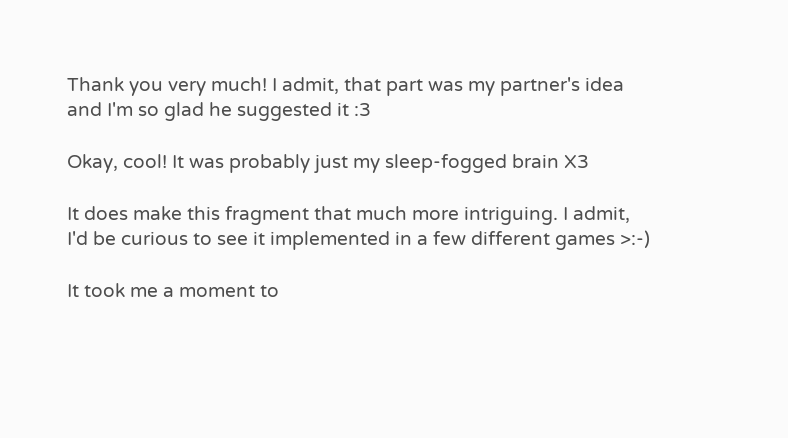Thank you very much! I admit, that part was my partner's idea and I'm so glad he suggested it :3

Okay, cool! It was probably just my sleep-fogged brain X3

It does make this fragment that much more intriguing. I admit, I'd be curious to see it implemented in a few different games >:-)

It took me a moment to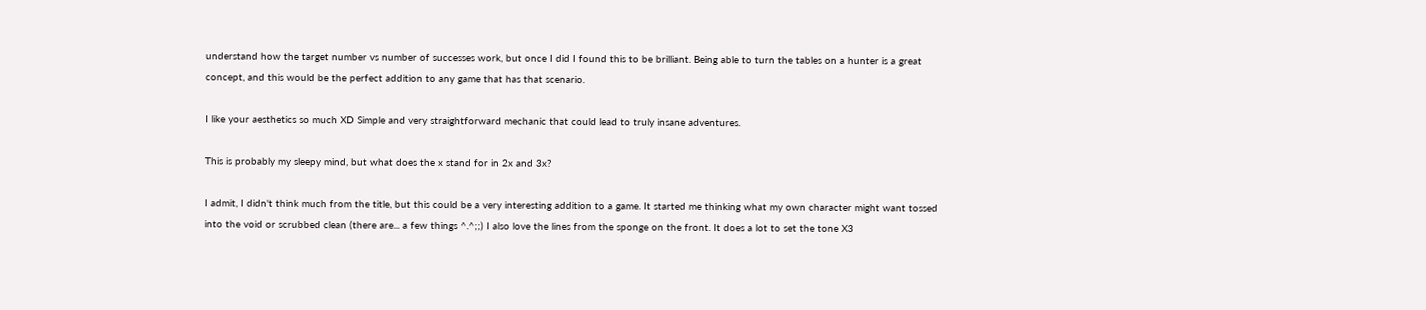understand how the target number vs number of successes work, but once I did I found this to be brilliant. Being able to turn the tables on a hunter is a great concept, and this would be the perfect addition to any game that has that scenario.

I like your aesthetics so much XD Simple and very straightforward mechanic that could lead to truly insane adventures.

This is probably my sleepy mind, but what does the x stand for in 2x and 3x?

I admit, I didn't think much from the title, but this could be a very interesting addition to a game. It started me thinking what my own character might want tossed into the void or scrubbed clean (there are... a few things ^.^;;) I also love the lines from the sponge on the front. It does a lot to set the tone X3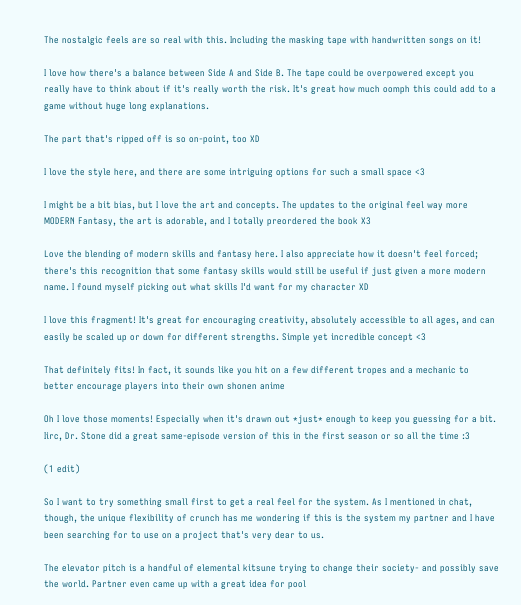The nostalgic feels are so real with this. Including the masking tape with handwritten songs on it!

I love how there's a balance between Side A and Side B. The tape could be overpowered except you really have to think about if it's really worth the risk. It's great how much oomph this could add to a game without huge long explanations.

The part that's ripped off is so on-point, too XD

I love the style here, and there are some intriguing options for such a small space <3

I might be a bit bias, but I love the art and concepts. The updates to the original feel way more MODERN Fantasy, the art is adorable, and I totally preordered the book X3

Love the blending of modern skills and fantasy here. I also appreciate how it doesn't feel forced; there's this recognition that some fantasy skills would still be useful if just given a more modern name. I found myself picking out what skills I'd want for my character XD

I love this fragment! It's great for encouraging creativity, absolutely accessible to all ages, and can easily be scaled up or down for different strengths. Simple yet incredible concept <3

That definitely fits! In fact, it sounds like you hit on a few different tropes and a mechanic to better encourage players into their own shonen anime

Oh I love those moments! Especially when it's drawn out *just* enough to keep you guessing for a bit. Iirc, Dr. Stone did a great same-episode version of this in the first season or so all the time :3

(1 edit)

So I want to try something small first to get a real feel for the system. As I mentioned in chat, though, the unique flexibility of crunch has me wondering if this is the system my partner and I have been searching for to use on a project that's very dear to us.

The elevator pitch is a handful of elemental kitsune trying to change their society- and possibly save the world. Partner even came up with a great idea for pool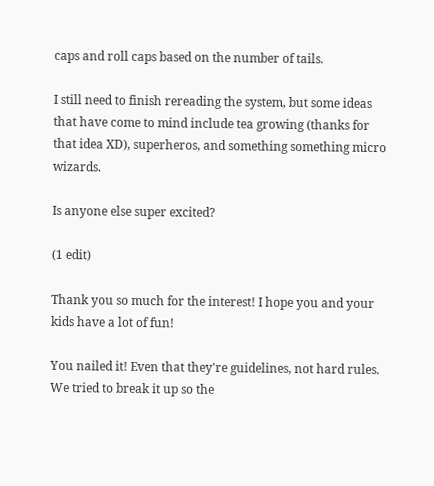caps and roll caps based on the number of tails.

I still need to finish rereading the system, but some ideas that have come to mind include tea growing (thanks for that idea XD), superheros, and something something micro wizards.

Is anyone else super excited?

(1 edit)

Thank you so much for the interest! I hope you and your kids have a lot of fun!

You nailed it! Even that they're guidelines, not hard rules. We tried to break it up so the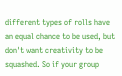different types of rolls have an equal chance to be used, but don't want creativity to be squashed. So if your group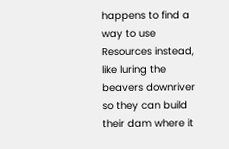happens to find a way to use Resources instead, like luring the beavers downriver so they can build their dam where it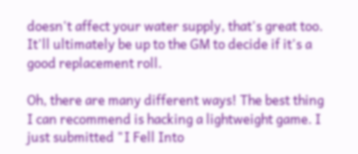doesn't affect your water supply, that's great too. It'll ultimately be up to the GM to decide if it's a good replacement roll.

Oh, there are many different ways! The best thing I can recommend is hacking a lightweight game. I just submitted "I Fell Into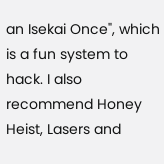an Isekai Once", which is a fun system to hack. I also recommend Honey Heist, Lasers and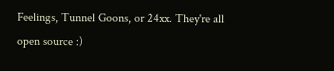Feelings, Tunnel Goons, or 24xx. They're all open source :)